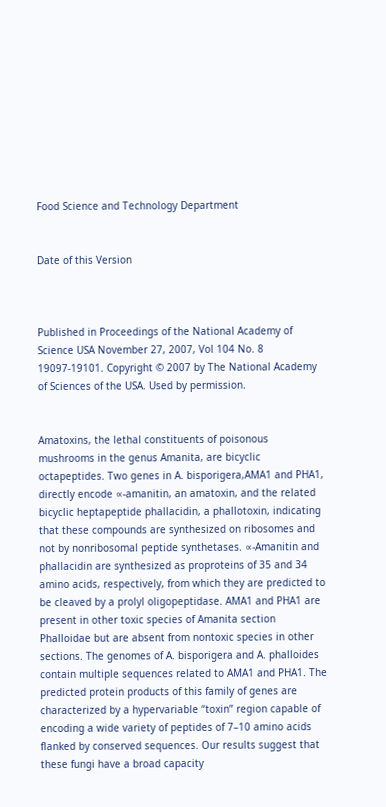Food Science and Technology Department


Date of this Version



Published in Proceedings of the National Academy of Science USA November 27, 2007, Vol 104 No. 8 19097-19101. Copyright © 2007 by The National Academy of Sciences of the USA. Used by permission.


Amatoxins, the lethal constituents of poisonous mushrooms in the genus Amanita, are bicyclic octapeptides. Two genes in A. bisporigera,AMA1 and PHA1, directly encode ∝-amanitin, an amatoxin, and the related bicyclic heptapeptide phallacidin, a phallotoxin, indicating that these compounds are synthesized on ribosomes and not by nonribosomal peptide synthetases. ∝-Amanitin and phallacidin are synthesized as proproteins of 35 and 34 amino acids, respectively, from which they are predicted to be cleaved by a prolyl oligopeptidase. AMA1 and PHA1 are present in other toxic species of Amanita section Phalloidae but are absent from nontoxic species in other sections. The genomes of A. bisporigera and A. phalloides contain multiple sequences related to AMA1 and PHA1. The predicted protein products of this family of genes are characterized by a hypervariable ‘‘toxin’’ region capable of encoding a wide variety of peptides of 7–10 amino acids flanked by conserved sequences. Our results suggest that these fungi have a broad capacity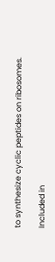to synthesize cyclic peptides on ribosomes.

Included in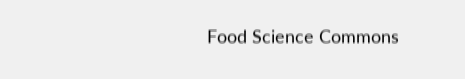Food Science Commons